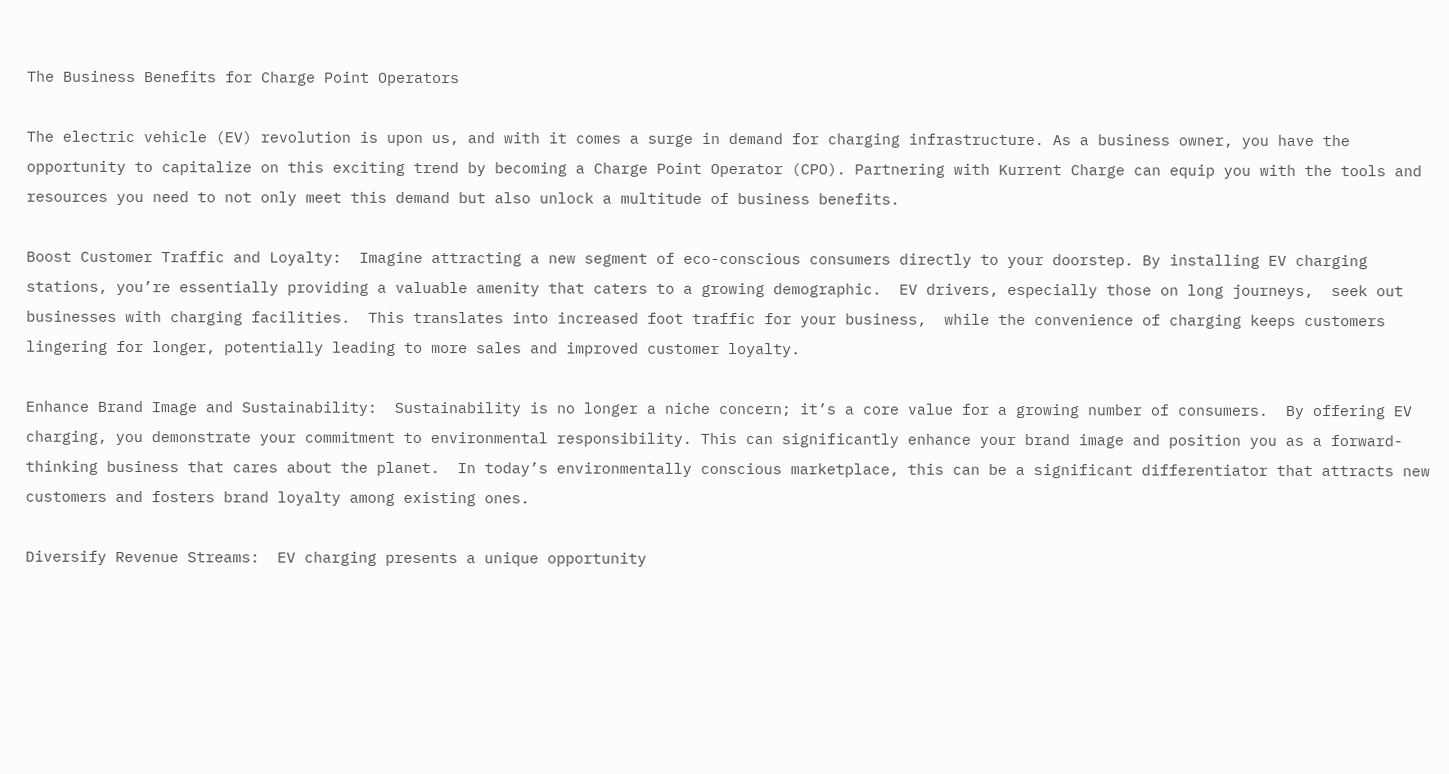The Business Benefits for Charge Point Operators

The electric vehicle (EV) revolution is upon us, and with it comes a surge in demand for charging infrastructure. As a business owner, you have the opportunity to capitalize on this exciting trend by becoming a Charge Point Operator (CPO). Partnering with Kurrent Charge can equip you with the tools and resources you need to not only meet this demand but also unlock a multitude of business benefits.

Boost Customer Traffic and Loyalty:  Imagine attracting a new segment of eco-conscious consumers directly to your doorstep. By installing EV charging stations, you’re essentially providing a valuable amenity that caters to a growing demographic.  EV drivers, especially those on long journeys,  seek out businesses with charging facilities.  This translates into increased foot traffic for your business,  while the convenience of charging keeps customers lingering for longer, potentially leading to more sales and improved customer loyalty.

Enhance Brand Image and Sustainability:  Sustainability is no longer a niche concern; it’s a core value for a growing number of consumers.  By offering EV charging, you demonstrate your commitment to environmental responsibility. This can significantly enhance your brand image and position you as a forward-thinking business that cares about the planet.  In today’s environmentally conscious marketplace, this can be a significant differentiator that attracts new customers and fosters brand loyalty among existing ones.

Diversify Revenue Streams:  EV charging presents a unique opportunity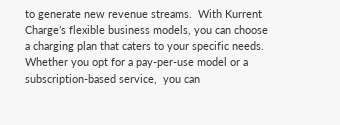to generate new revenue streams.  With Kurrent Charge’s flexible business models, you can choose a charging plan that caters to your specific needs.  Whether you opt for a pay-per-use model or a subscription-based service,  you can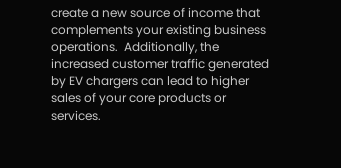create a new source of income that complements your existing business operations.  Additionally, the increased customer traffic generated by EV chargers can lead to higher sales of your core products or services.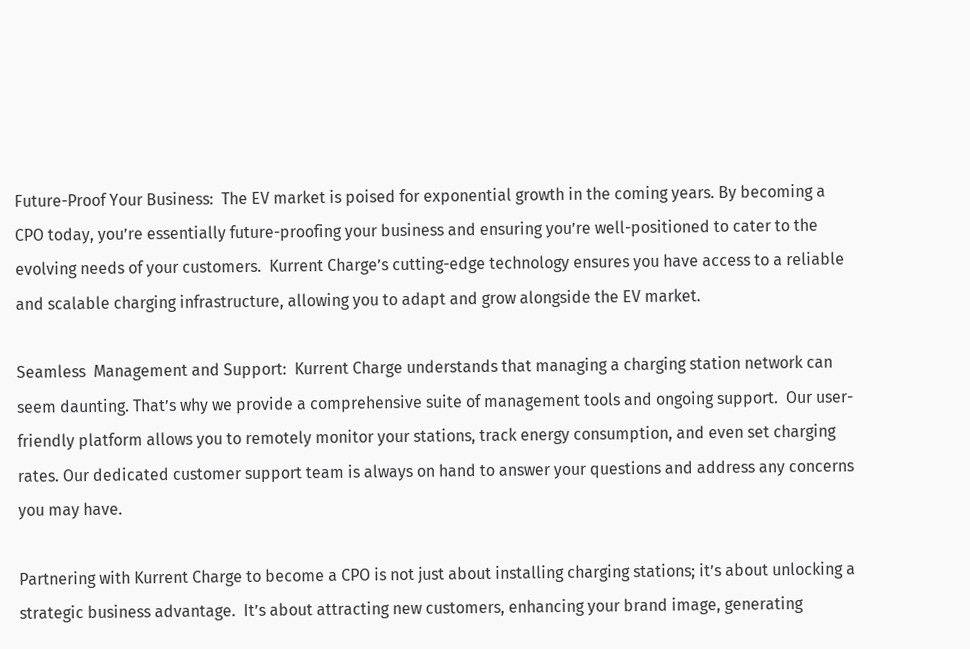Future-Proof Your Business:  The EV market is poised for exponential growth in the coming years. By becoming a CPO today, you’re essentially future-proofing your business and ensuring you’re well-positioned to cater to the evolving needs of your customers.  Kurrent Charge’s cutting-edge technology ensures you have access to a reliable and scalable charging infrastructure, allowing you to adapt and grow alongside the EV market.

Seamless  Management and Support:  Kurrent Charge understands that managing a charging station network can seem daunting. That’s why we provide a comprehensive suite of management tools and ongoing support.  Our user-friendly platform allows you to remotely monitor your stations, track energy consumption, and even set charging rates. Our dedicated customer support team is always on hand to answer your questions and address any concerns you may have.

Partnering with Kurrent Charge to become a CPO is not just about installing charging stations; it’s about unlocking a strategic business advantage.  It’s about attracting new customers, enhancing your brand image, generating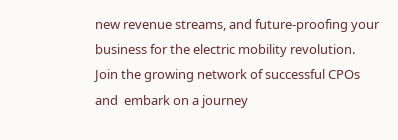new revenue streams, and future-proofing your business for the electric mobility revolution.  Join the growing network of successful CPOs  and  embark on a journey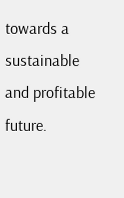towards a sustainable and profitable future.